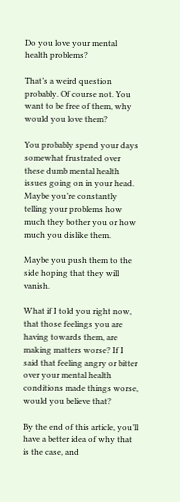Do you love your mental health problems?

That’s a weird question probably. Of course not. You want to be free of them, why would you love them?

You probably spend your days somewhat frustrated over these dumb mental health issues going on in your head. Maybe you’re constantly telling your problems how much they bother you or how much you dislike them.

Maybe you push them to the side hoping that they will vanish.

What if I told you right now, that those feelings you are having towards them, are making matters worse? If I said that feeling angry or bitter over your mental health conditions made things worse, would you believe that?

By the end of this article, you’ll have a better idea of why that is the case, and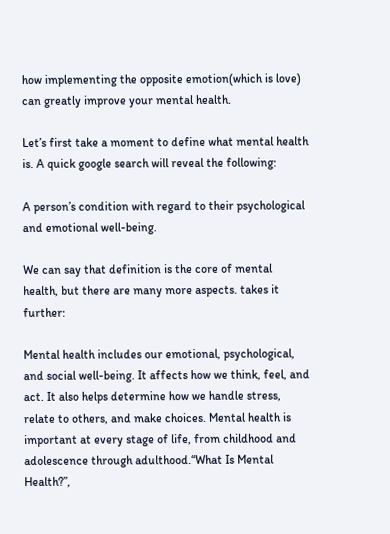how implementing the opposite emotion(which is love) can greatly improve your mental health.

Let’s first take a moment to define what mental health is. A quick google search will reveal the following:

A person’s condition with regard to their psychological and emotional well-being.

We can say that definition is the core of mental health, but there are many more aspects. takes it further:

Mental health includes our emotional, psychological, and social well-being. It affects how we think, feel, and act. It also helps determine how we handle stress, relate to others, and make choices. Mental health is important at every stage of life, from childhood and adolescence through adulthood.“What Is Mental Health?”,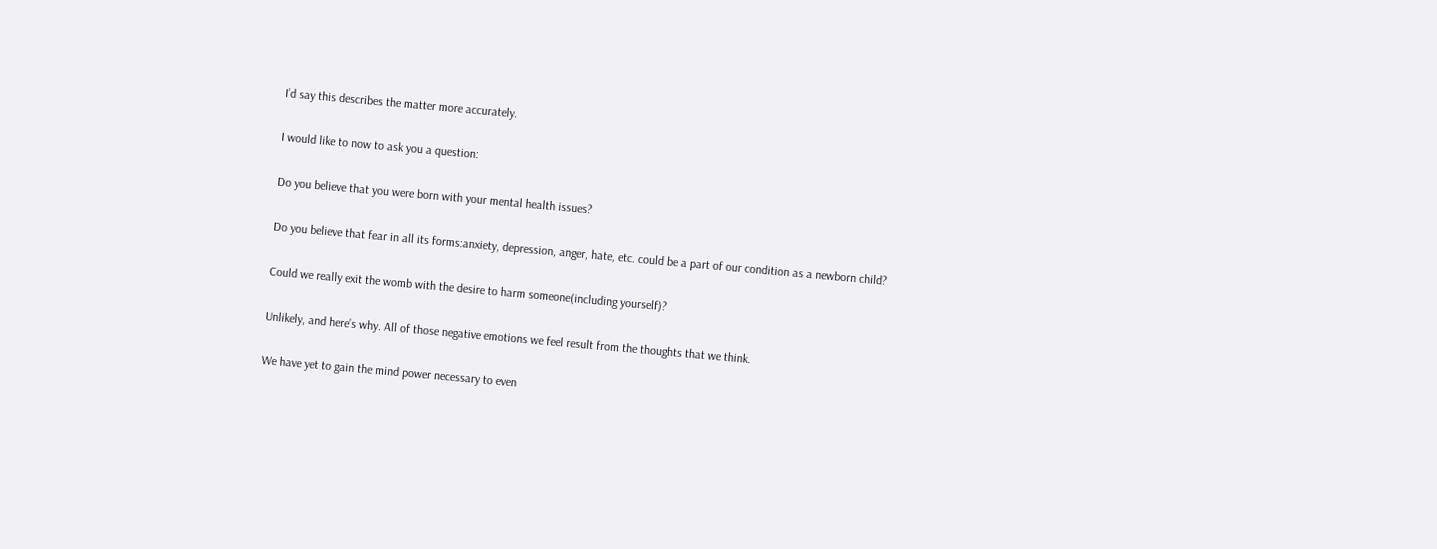I’d say this describes the matter more accurately.

I would like to now to ask you a question:

Do you believe that you were born with your mental health issues?

Do you believe that fear in all its forms:anxiety, depression, anger, hate, etc. could be a part of our condition as a newborn child?

Could we really exit the womb with the desire to harm someone(including yourself)?

Unlikely, and here’s why. All of those negative emotions we feel result from the thoughts that we think.

We have yet to gain the mind power necessary to even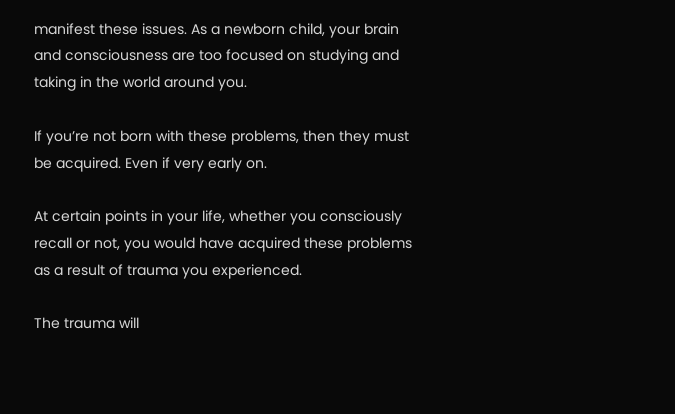manifest these issues. As a newborn child, your brain and consciousness are too focused on studying and taking in the world around you.

If you’re not born with these problems, then they must be acquired. Even if very early on.

At certain points in your life, whether you consciously recall or not, you would have acquired these problems as a result of trauma you experienced.

The trauma will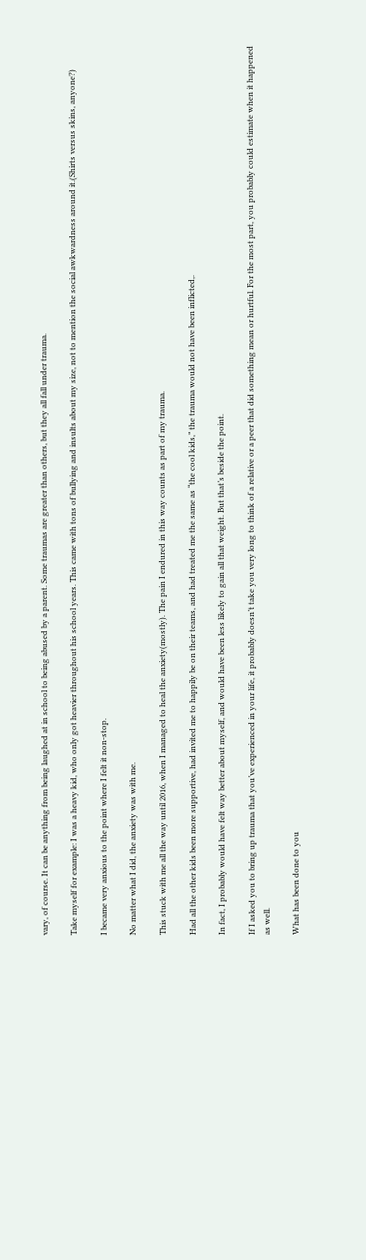vary, of course. It can be anything from being laughed at in school to being abused by a parent. Some traumas are greater than others, but they all fall under trauma.

Take myself for example: I was a heavy kid, who only got heavier throughout his school years. This came with tons of bullying and insults about my size, not to mention the social awkwardness around it.(Shirts versus skins, anyone?)

I became very anxious to the point where I felt it non-stop.

No matter what I did, the anxiety was with me.

This stuck with me all the way until 2016, when I managed to heal the anxiety(mostly). The pain I endured in this way counts as part of my trauma.

Had all the other kids been more supportive, had invited me to happily be on their teams, and had treated me the same as “the cool kids,” the trauma would not have been inflicted,.

In fact, I probably would have felt way better about myself, and would have been less likely to gain all that weight. But that’s beside the point.

If I asked you to bring up trauma that you’ve experienced in your life, it probably doesn’t take you very long to think of a relative or a peer that did something mean or hurtful. For the most part, you probably could estimate when it happened as well.

What has been done to you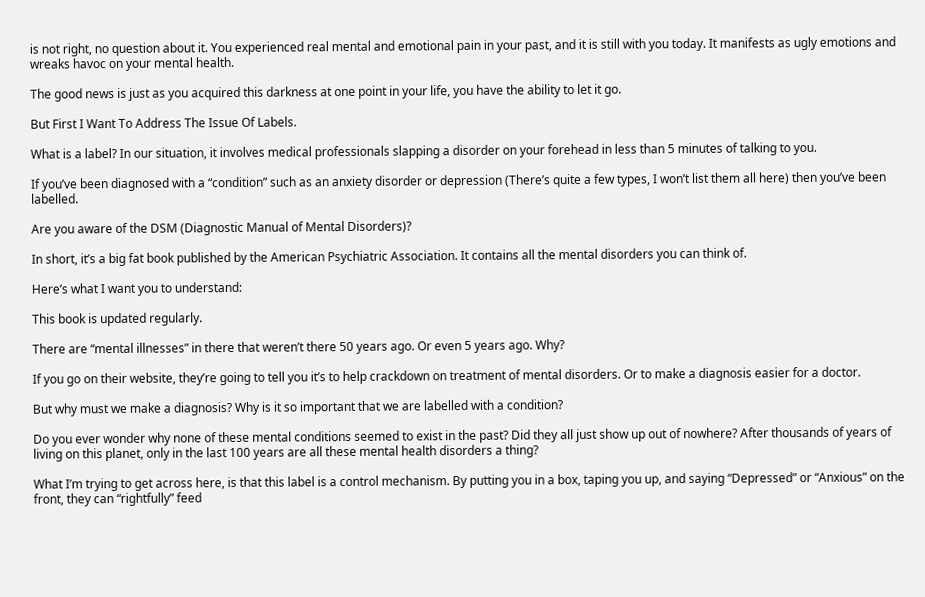is not right, no question about it. You experienced real mental and emotional pain in your past, and it is still with you today. It manifests as ugly emotions and wreaks havoc on your mental health.

The good news is just as you acquired this darkness at one point in your life, you have the ability to let it go.

But First I Want To Address The Issue Of Labels.

What is a label? In our situation, it involves medical professionals slapping a disorder on your forehead in less than 5 minutes of talking to you.

If you’ve been diagnosed with a “condition” such as an anxiety disorder or depression (There’s quite a few types, I won’t list them all here) then you’ve been labelled.

Are you aware of the DSM (Diagnostic Manual of Mental Disorders)?

In short, it’s a big fat book published by the American Psychiatric Association. It contains all the mental disorders you can think of.

Here’s what I want you to understand:

This book is updated regularly.

There are “mental illnesses” in there that weren’t there 50 years ago. Or even 5 years ago. Why?

If you go on their website, they’re going to tell you it’s to help crackdown on treatment of mental disorders. Or to make a diagnosis easier for a doctor.

But why must we make a diagnosis? Why is it so important that we are labelled with a condition?

Do you ever wonder why none of these mental conditions seemed to exist in the past? Did they all just show up out of nowhere? After thousands of years of living on this planet, only in the last 100 years are all these mental health disorders a thing?

What I’m trying to get across here, is that this label is a control mechanism. By putting you in a box, taping you up, and saying “Depressed” or “Anxious” on the front, they can “rightfully” feed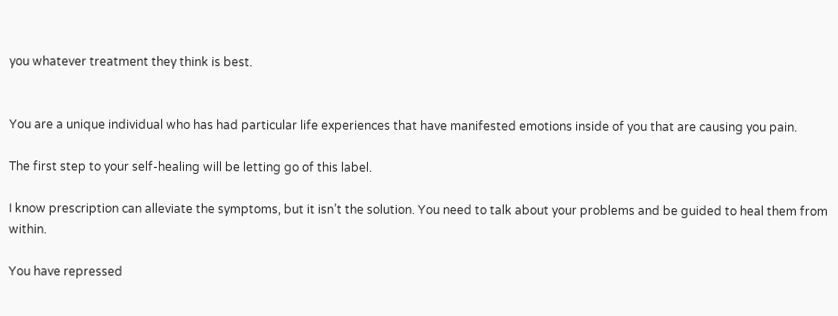you whatever treatment they think is best.


You are a unique individual who has had particular life experiences that have manifested emotions inside of you that are causing you pain.

The first step to your self-healing will be letting go of this label.

I know prescription can alleviate the symptoms, but it isn’t the solution. You need to talk about your problems and be guided to heal them from within.

You have repressed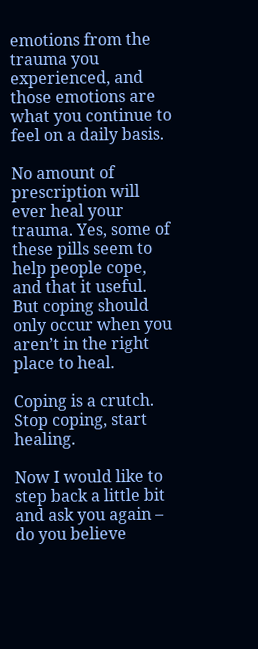emotions from the trauma you experienced, and those emotions are what you continue to feel on a daily basis.

No amount of prescription will ever heal your trauma. Yes, some of these pills seem to help people cope, and that it useful. But coping should only occur when you aren’t in the right place to heal.

Coping is a crutch. Stop coping, start healing.

Now I would like to step back a little bit and ask you again – do you believe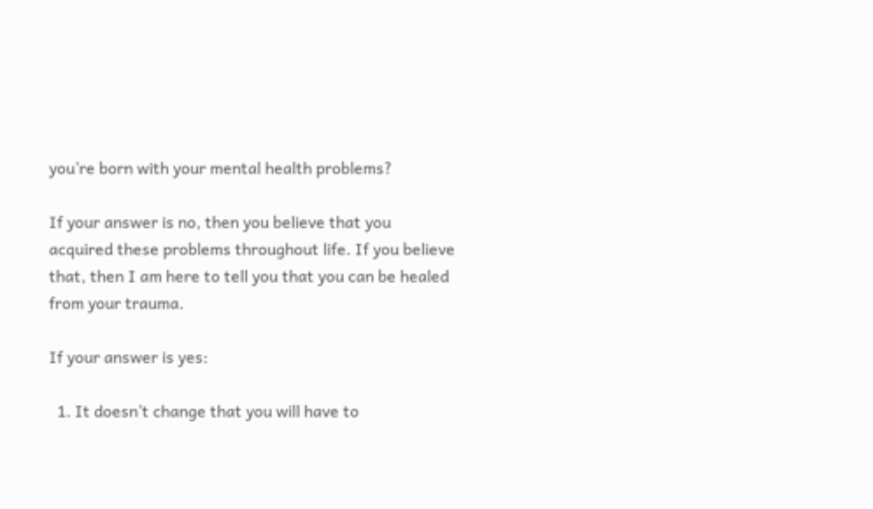you’re born with your mental health problems?

If your answer is no, then you believe that you acquired these problems throughout life. If you believe that, then I am here to tell you that you can be healed from your trauma.

If your answer is yes:

  1. It doesn’t change that you will have to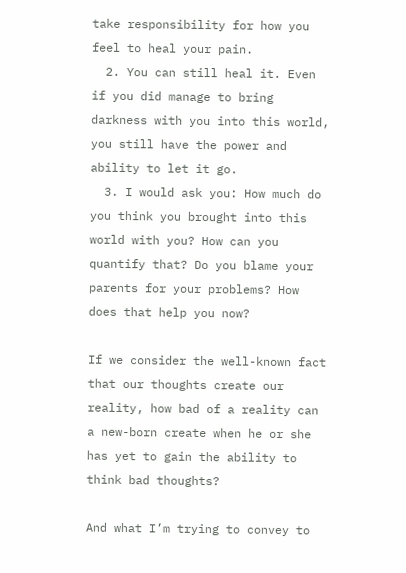take responsibility for how you feel to heal your pain.
  2. You can still heal it. Even if you did manage to bring darkness with you into this world, you still have the power and ability to let it go.
  3. I would ask you: How much do you think you brought into this world with you? How can you quantify that? Do you blame your parents for your problems? How does that help you now?

If we consider the well-known fact that our thoughts create our reality, how bad of a reality can a new-born create when he or she has yet to gain the ability to think bad thoughts?

And what I’m trying to convey to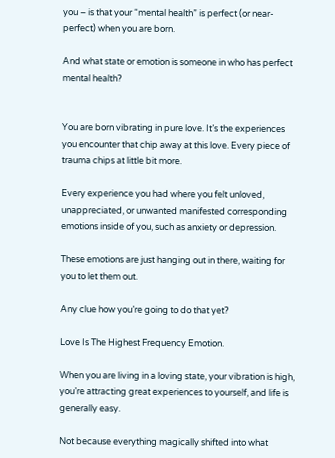you – is that your “mental health” is perfect (or near-perfect) when you are born.

And what state or emotion is someone in who has perfect mental health?


You are born vibrating in pure love. It’s the experiences you encounter that chip away at this love. Every piece of trauma chips at little bit more.

Every experience you had where you felt unloved, unappreciated, or unwanted manifested corresponding emotions inside of you, such as anxiety or depression.

These emotions are just hanging out in there, waiting for you to let them out.

Any clue how you’re going to do that yet?

Love Is The Highest Frequency Emotion.

When you are living in a loving state, your vibration is high, you’re attracting great experiences to yourself, and life is generally easy.

Not because everything magically shifted into what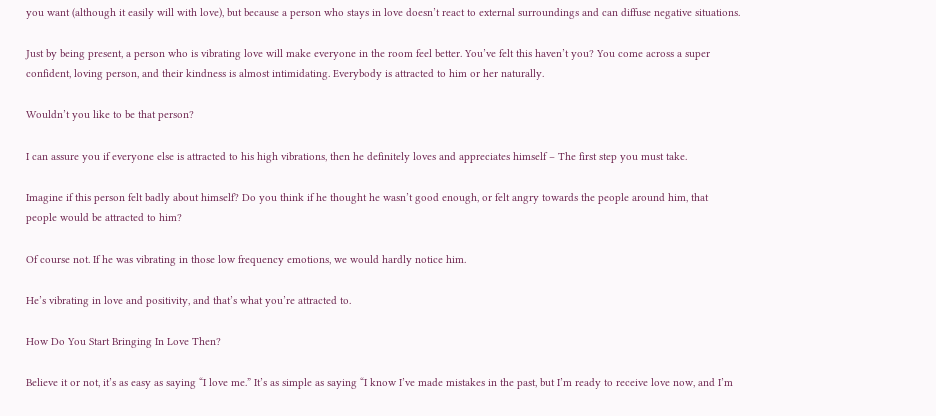you want (although it easily will with love), but because a person who stays in love doesn’t react to external surroundings and can diffuse negative situations.

Just by being present, a person who is vibrating love will make everyone in the room feel better. You’ve felt this haven’t you? You come across a super confident, loving person, and their kindness is almost intimidating. Everybody is attracted to him or her naturally.

Wouldn’t you like to be that person?

I can assure you if everyone else is attracted to his high vibrations, then he definitely loves and appreciates himself – The first step you must take.

Imagine if this person felt badly about himself? Do you think if he thought he wasn’t good enough, or felt angry towards the people around him, that people would be attracted to him?

Of course not. If he was vibrating in those low frequency emotions, we would hardly notice him.

He’s vibrating in love and positivity, and that’s what you’re attracted to.

How Do You Start Bringing In Love Then?

Believe it or not, it’s as easy as saying “I love me.” It’s as simple as saying “I know I’ve made mistakes in the past, but I’m ready to receive love now, and I’m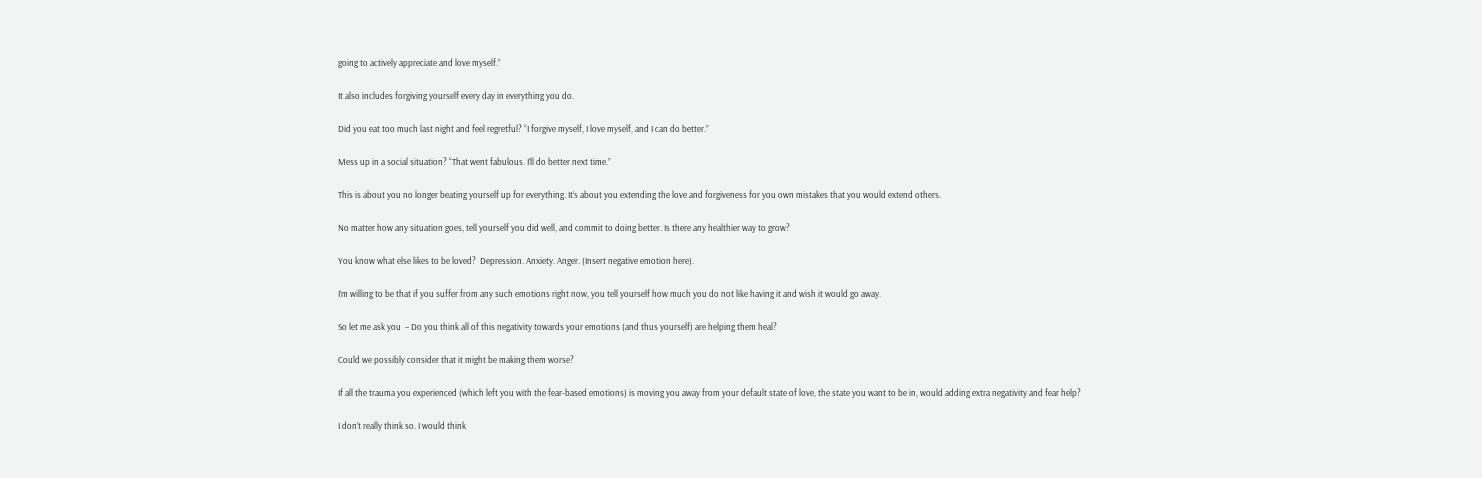going to actively appreciate and love myself.”

It also includes forgiving yourself every day in everything you do.

Did you eat too much last night and feel regretful? “I forgive myself, I love myself, and I can do better.”

Mess up in a social situation? “That went fabulous. I’ll do better next time.”

This is about you no longer beating yourself up for everything. It’s about you extending the love and forgiveness for you own mistakes that you would extend others.

No matter how any situation goes, tell yourself you did well, and commit to doing better. Is there any healthier way to grow?

You know what else likes to be loved?  Depression. Anxiety. Anger. (Insert negative emotion here).

I’m willing to be that if you suffer from any such emotions right now, you tell yourself how much you do not like having it and wish it would go away.

So let me ask you  – Do you think all of this negativity towards your emotions (and thus yourself) are helping them heal?

Could we possibly consider that it might be making them worse?

If all the trauma you experienced (which left you with the fear-based emotions) is moving you away from your default state of love, the state you want to be in, would adding extra negativity and fear help?

I don’t really think so. I would think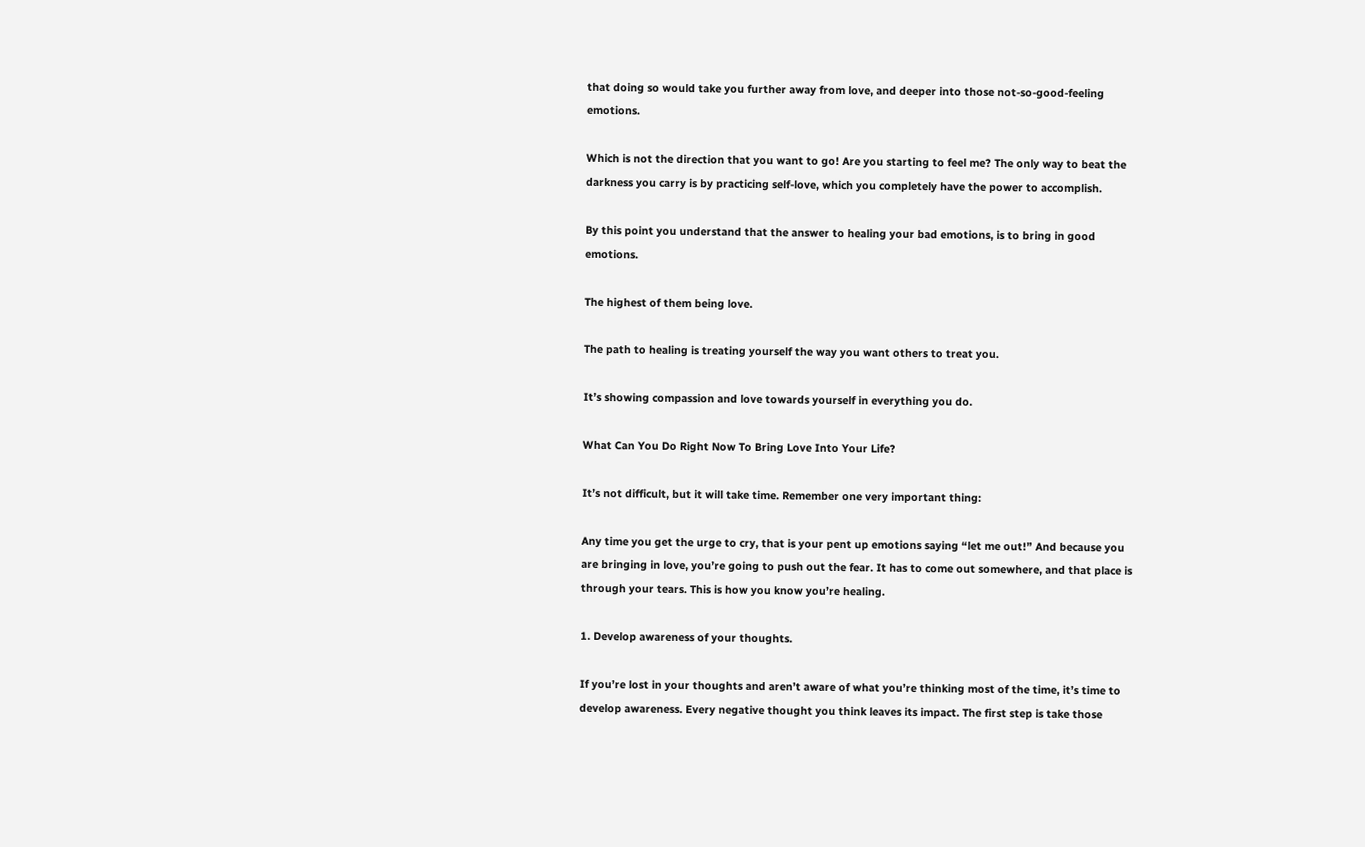that doing so would take you further away from love, and deeper into those not-so-good-feeling emotions.

Which is not the direction that you want to go! Are you starting to feel me? The only way to beat the darkness you carry is by practicing self-love, which you completely have the power to accomplish.

By this point you understand that the answer to healing your bad emotions, is to bring in good emotions.

The highest of them being love.

The path to healing is treating yourself the way you want others to treat you.

It’s showing compassion and love towards yourself in everything you do.

What Can You Do Right Now To Bring Love Into Your Life?

It’s not difficult, but it will take time. Remember one very important thing:

Any time you get the urge to cry, that is your pent up emotions saying “let me out!” And because you are bringing in love, you’re going to push out the fear. It has to come out somewhere, and that place is through your tears. This is how you know you’re healing.

1. Develop awareness of your thoughts.

If you’re lost in your thoughts and aren’t aware of what you’re thinking most of the time, it’s time to develop awareness. Every negative thought you think leaves its impact. The first step is take those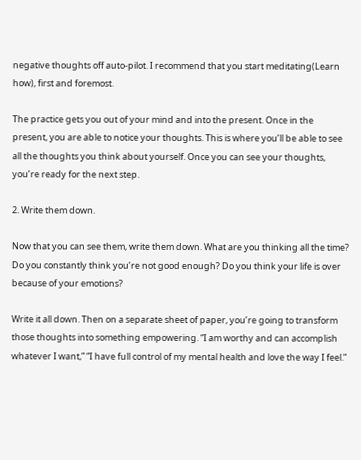negative thoughts off auto-pilot. I recommend that you start meditating(Learn how), first and foremost.

The practice gets you out of your mind and into the present. Once in the present, you are able to notice your thoughts. This is where you’ll be able to see all the thoughts you think about yourself. Once you can see your thoughts, you’re ready for the next step.

2. Write them down.

Now that you can see them, write them down. What are you thinking all the time? Do you constantly think you’re not good enough? Do you think your life is over because of your emotions?

Write it all down. Then on a separate sheet of paper, you’re going to transform those thoughts into something empowering. “I am worthy and can accomplish whatever I want,” “I have full control of my mental health and love the way I feel.”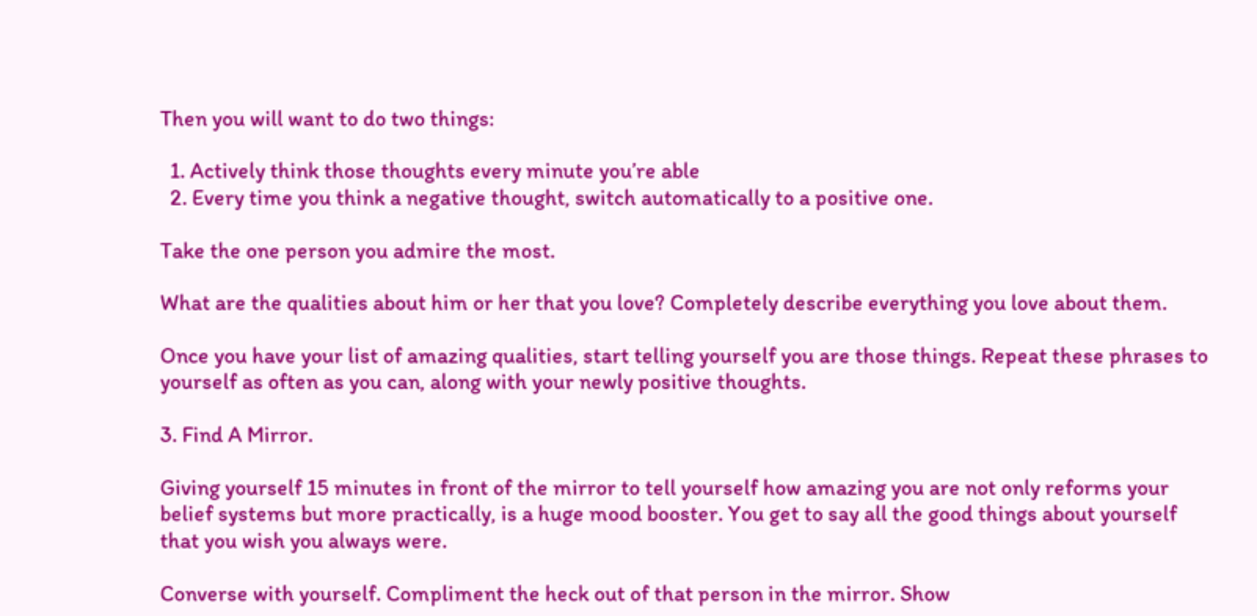Then you will want to do two things:

  1. Actively think those thoughts every minute you’re able
  2. Every time you think a negative thought, switch automatically to a positive one.

Take the one person you admire the most.

What are the qualities about him or her that you love? Completely describe everything you love about them.

Once you have your list of amazing qualities, start telling yourself you are those things. Repeat these phrases to yourself as often as you can, along with your newly positive thoughts.

3. Find A Mirror.

Giving yourself 15 minutes in front of the mirror to tell yourself how amazing you are not only reforms your belief systems but more practically, is a huge mood booster. You get to say all the good things about yourself that you wish you always were.

Converse with yourself. Compliment the heck out of that person in the mirror. Show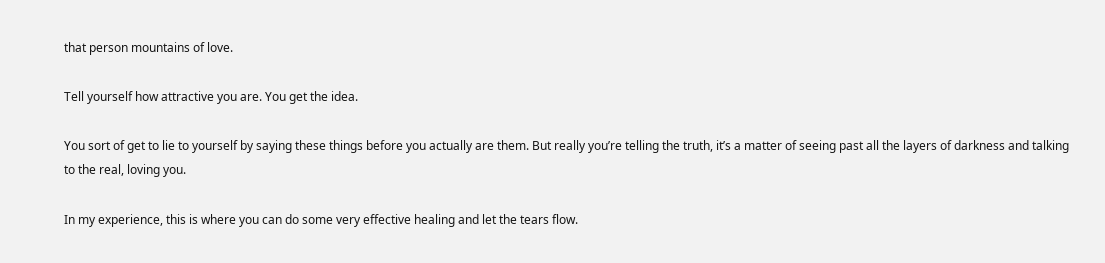that person mountains of love.

Tell yourself how attractive you are. You get the idea.

You sort of get to lie to yourself by saying these things before you actually are them. But really you’re telling the truth, it’s a matter of seeing past all the layers of darkness and talking to the real, loving you.

In my experience, this is where you can do some very effective healing and let the tears flow.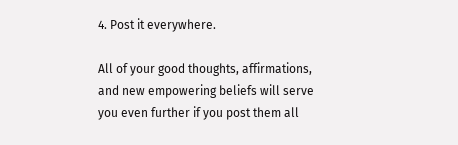4. Post it everywhere.

All of your good thoughts, affirmations, and new empowering beliefs will serve you even further if you post them all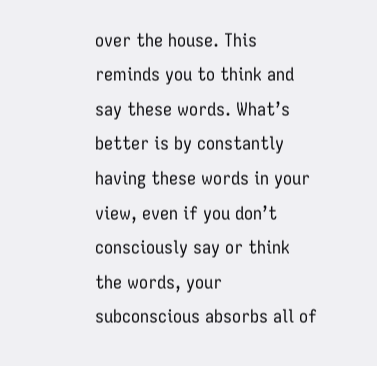over the house. This reminds you to think and say these words. What’s better is by constantly having these words in your view, even if you don’t consciously say or think the words, your subconscious absorbs all of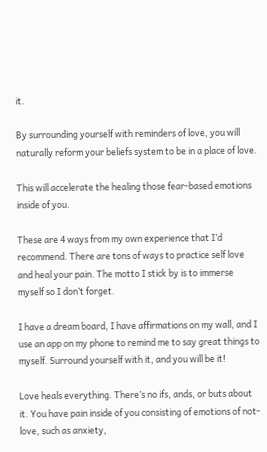it.

By surrounding yourself with reminders of love, you will naturally reform your beliefs system to be in a place of love.

This will accelerate the healing those fear-based emotions inside of you.

These are 4 ways from my own experience that I’d recommend. There are tons of ways to practice self love and heal your pain. The motto I stick by is to immerse myself so I don’t forget.

I have a dream board, I have affirmations on my wall, and I use an app on my phone to remind me to say great things to myself. Surround yourself with it, and you will be it!

Love heals everything. There’s no ifs, ands, or buts about it. You have pain inside of you consisting of emotions of not-love, such as anxiety,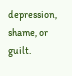depression, shame, or guilt.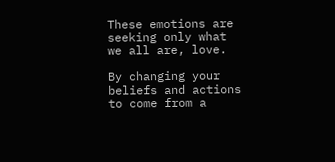These emotions are seeking only what we all are, love.

By changing your beliefs and actions to come from a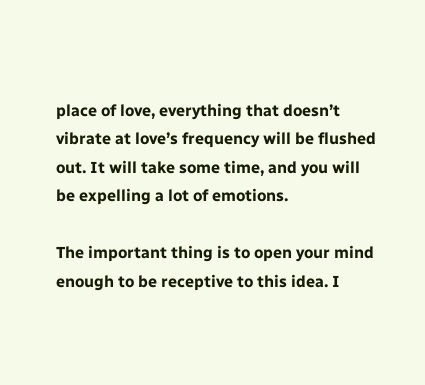place of love, everything that doesn’t vibrate at love’s frequency will be flushed out. It will take some time, and you will be expelling a lot of emotions.

The important thing is to open your mind enough to be receptive to this idea. I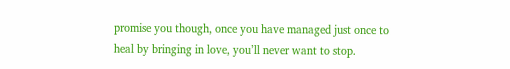promise you though, once you have managed just once to heal by bringing in love, you’ll never want to stop.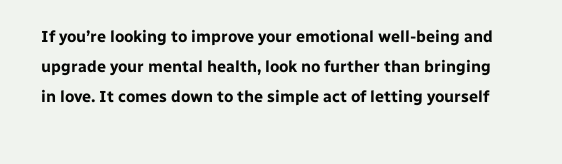If you’re looking to improve your emotional well-being and upgrade your mental health, look no further than bringing in love. It comes down to the simple act of letting yourself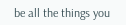be all the things you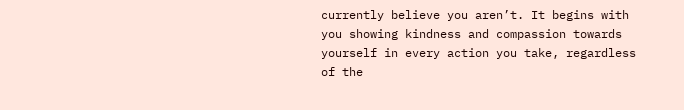currently believe you aren’t. It begins with you showing kindness and compassion towards yourself in every action you take, regardless of the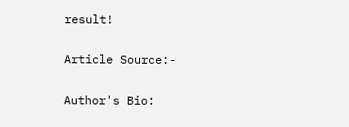result!

Article Source:-

Author's Bio: